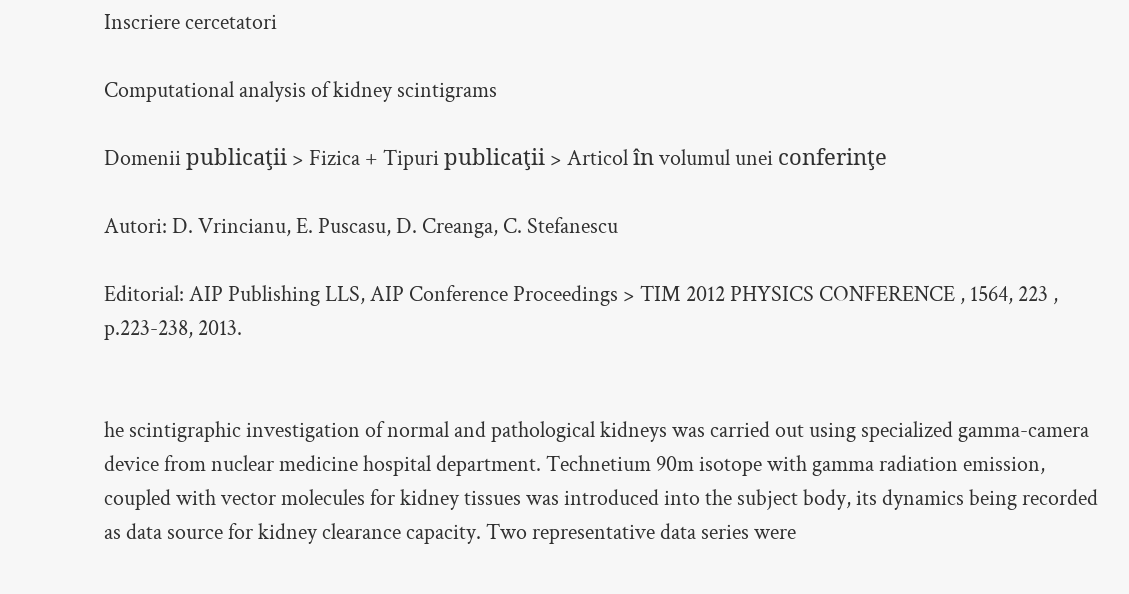Inscriere cercetatori

Computational analysis of kidney scintigrams

Domenii publicaţii > Fizica + Tipuri publicaţii > Articol în volumul unei conferinţe

Autori: D. Vrincianu, E. Puscasu, D. Creanga, C. Stefanescu

Editorial: AIP Publishing LLS, AIP Conference Proceedings > TIM 2012 PHYSICS CONFERENCE , 1564, 223 , p.223-238, 2013.


he scintigraphic investigation of normal and pathological kidneys was carried out using specialized gamma-camera device from nuclear medicine hospital department. Technetium 90m isotope with gamma radiation emission, coupled with vector molecules for kidney tissues was introduced into the subject body, its dynamics being recorded as data source for kidney clearance capacity. Two representative data series were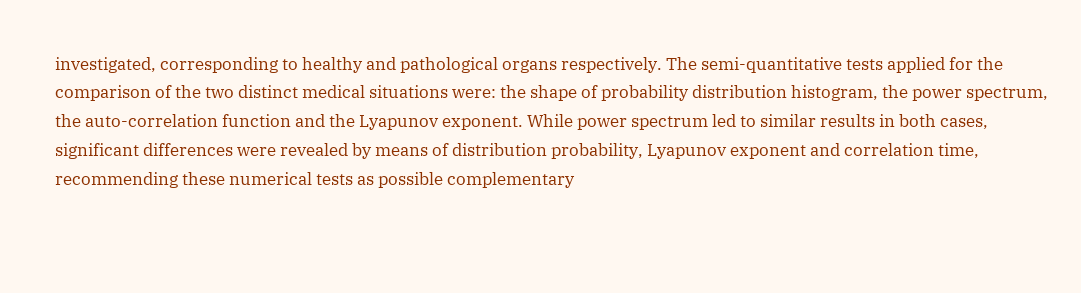investigated, corresponding to healthy and pathological organs respectively. The semi-quantitative tests applied for the comparison of the two distinct medical situations were: the shape of probability distribution histogram, the power spectrum, the auto-correlation function and the Lyapunov exponent. While power spectrum led to similar results in both cases, significant differences were revealed by means of distribution probability, Lyapunov exponent and correlation time, recommending these numerical tests as possible complementary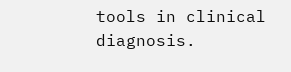tools in clinical diagnosis.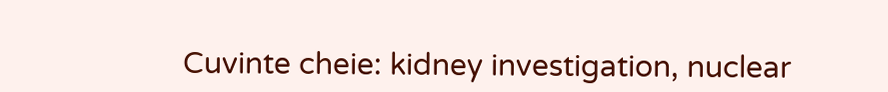Cuvinte cheie: kidney investigation, nuclear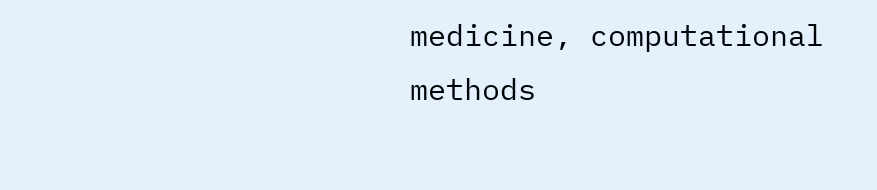medicine, computational methods